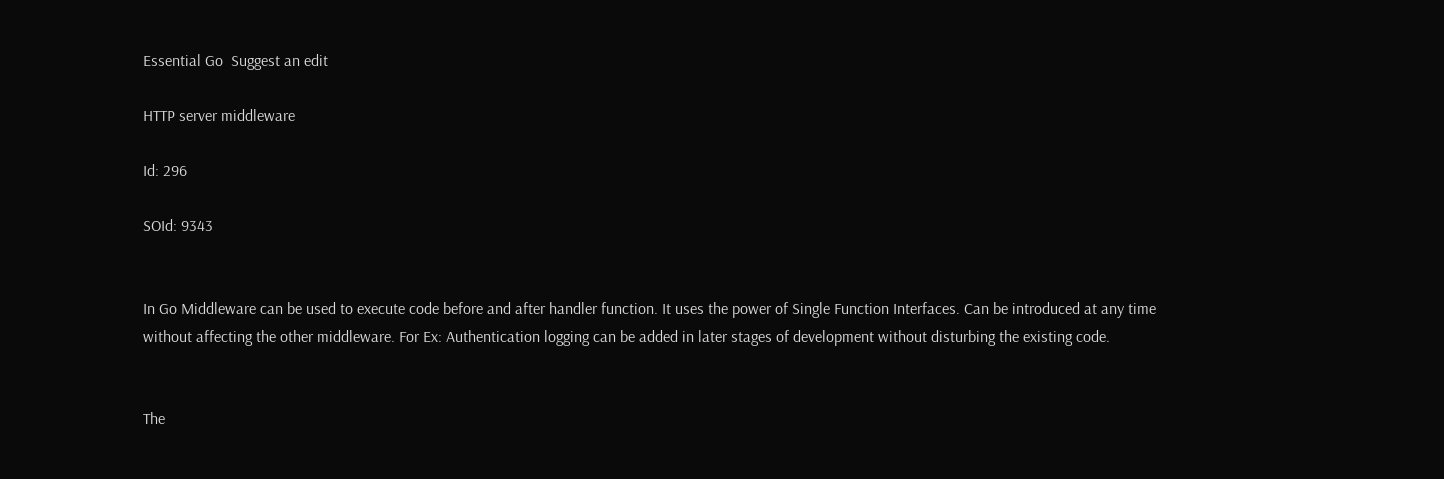Essential Go  Suggest an edit

HTTP server middleware

Id: 296

SOId: 9343


In Go Middleware can be used to execute code before and after handler function. It uses the power of Single Function Interfaces. Can be introduced at any time without affecting the other middleware. For Ex: Authentication logging can be added in later stages of development without disturbing the existing code.


The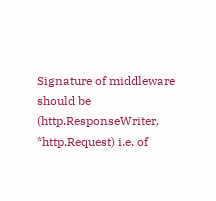Signature of middleware should be (http.ResponseWriter, *http.Request) i.e. of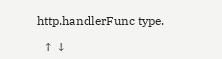http.handlerFunc type.

  ↑ ↓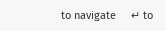to navigate     ↵ to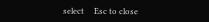select     Esc to close